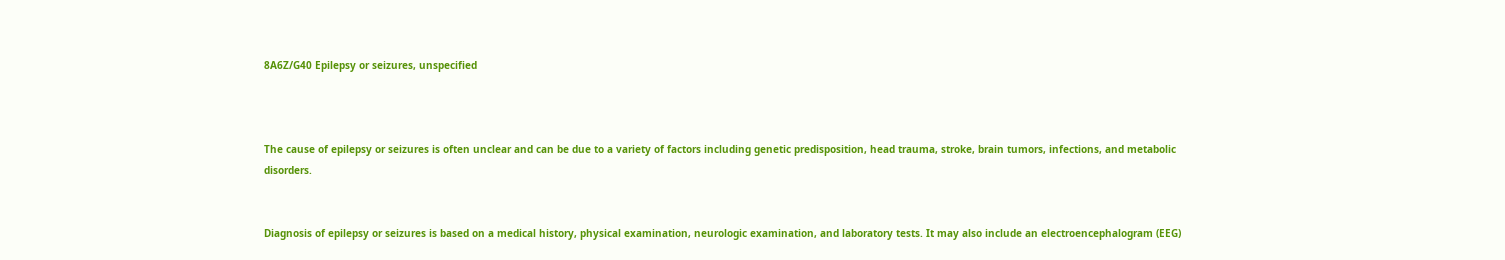8A6Z/G40 Epilepsy or seizures, unspecified



The cause of epilepsy or seizures is often unclear and can be due to a variety of factors including genetic predisposition, head trauma, stroke, brain tumors, infections, and metabolic disorders.


Diagnosis of epilepsy or seizures is based on a medical history, physical examination, neurologic examination, and laboratory tests. It may also include an electroencephalogram (EEG)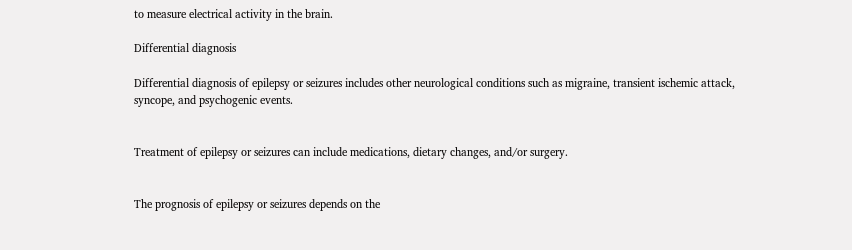to measure electrical activity in the brain.

Differential diagnosis

Differential diagnosis of epilepsy or seizures includes other neurological conditions such as migraine, transient ischemic attack, syncope, and psychogenic events.


Treatment of epilepsy or seizures can include medications, dietary changes, and/or surgery.


The prognosis of epilepsy or seizures depends on the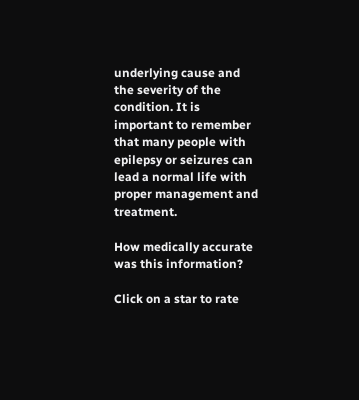underlying cause and the severity of the condition. It is important to remember that many people with epilepsy or seizures can lead a normal life with proper management and treatment.

How medically accurate was this information?

Click on a star to rate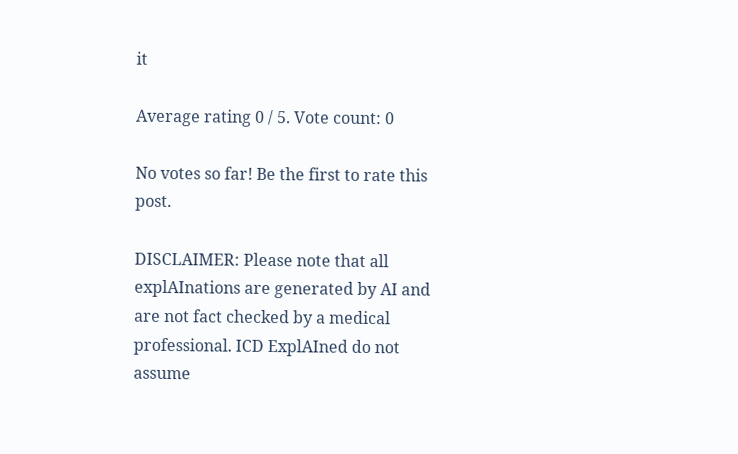it

Average rating 0 / 5. Vote count: 0

No votes so far! Be the first to rate this post.

DISCLAIMER: Please note that all explAInations are generated by AI and are not fact checked by a medical professional. ICD ExplAIned do not assume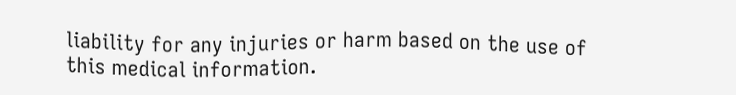liability for any injuries or harm based on the use of this medical information.